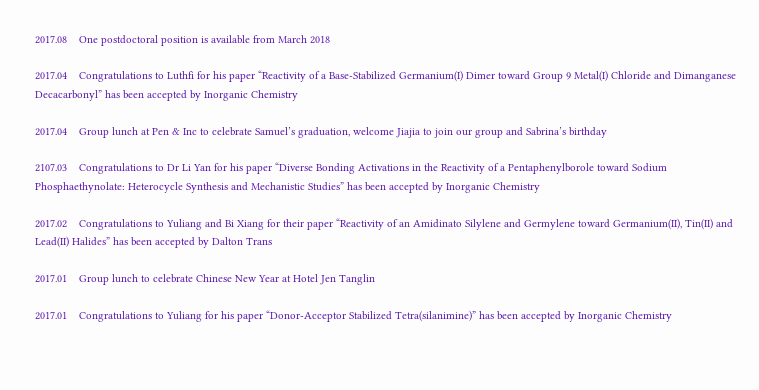2017.08    One postdoctoral position is available from March 2018

2017.04    Congratulations to Luthfi for his paper “Reactivity of a Base-Stabilized Germanium(I) Dimer toward Group 9 Metal(I) Chloride and Dimanganese Decacarbonyl” has been accepted by Inorganic Chemistry

2017.04    Group lunch at Pen & Inc to celebrate Samuel’s graduation, welcome Jiajia to join our group and Sabrina’s birthday

2107.03    Congratulations to Dr Li Yan for his paper “Diverse Bonding Activations in the Reactivity of a Pentaphenylborole toward Sodium Phosphaethynolate: Heterocycle Synthesis and Mechanistic Studies” has been accepted by Inorganic Chemistry

2017.02    Congratulations to Yuliang and Bi Xiang for their paper “Reactivity of an Amidinato Silylene and Germylene toward Germanium(II), Tin(II) and Lead(II) Halides” has been accepted by Dalton Trans

2017.01    Group lunch to celebrate Chinese New Year at Hotel Jen Tanglin

2017.01    Congratulations to Yuliang for his paper “Donor-Acceptor Stabilized Tetra(silanimine)” has been accepted by Inorganic Chemistry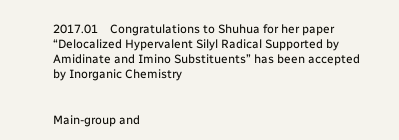2017.01    Congratulations to Shuhua for her paper “Delocalized Hypervalent Silyl Radical Supported by Amidinate and Imino Substituents” has been accepted by Inorganic Chemistry


Main-group and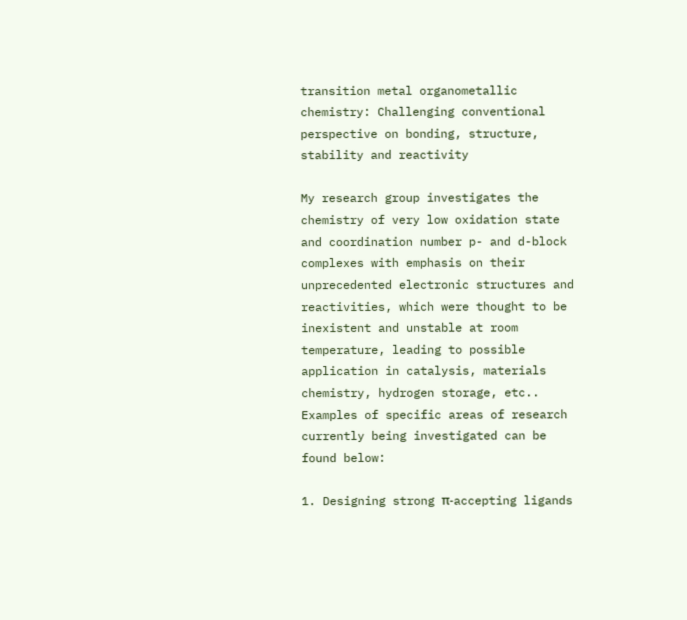transition metal organometallic chemistry: Challenging conventional perspective on bonding, structure, stability and reactivity

My research group investigates the chemistry of very low oxidation state and coordination number p- and d-block complexes with emphasis on their unprecedented electronic structures and reactivities, which were thought to be inexistent and unstable at room temperature, leading to possible application in catalysis, materials chemistry, hydrogen storage, etc.. Examples of specific areas of research currently being investigated can be found below:

1. Designing strong π-accepting ligands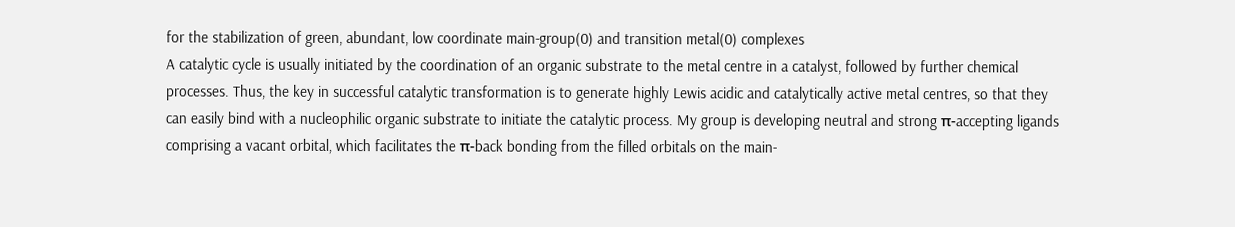for the stabilization of green, abundant, low coordinate main-group(0) and transition metal(0) complexes
A catalytic cycle is usually initiated by the coordination of an organic substrate to the metal centre in a catalyst, followed by further chemical processes. Thus, the key in successful catalytic transformation is to generate highly Lewis acidic and catalytically active metal centres, so that they can easily bind with a nucleophilic organic substrate to initiate the catalytic process. My group is developing neutral and strong π-accepting ligands comprising a vacant orbital, which facilitates the π-back bonding from the filled orbitals on the main-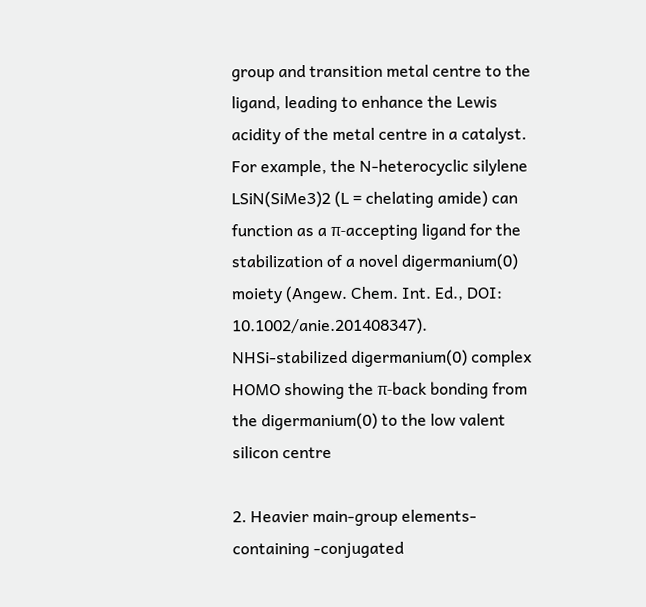group and transition metal centre to the ligand, leading to enhance the Lewis acidity of the metal centre in a catalyst. For example, the N-heterocyclic silylene LSiN(SiMe3)2 (L = chelating amide) can function as a π-accepting ligand for the stabilization of a novel digermanium(0) moiety (Angew. Chem. Int. Ed., DOI: 10.1002/anie.201408347).
NHSi-stabilized digermanium(0) complex HOMO showing the π-back bonding from the digermanium(0) to the low valent silicon centre

2. Heavier main-group elements-containing -conjugated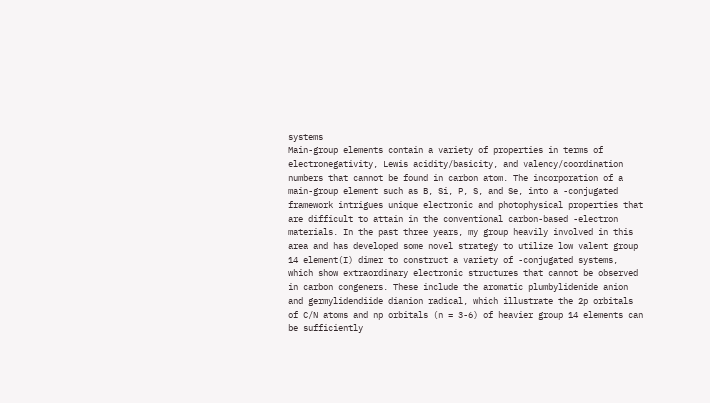systems
Main-group elements contain a variety of properties in terms of electronegativity, Lewis acidity/basicity, and valency/coordination numbers that cannot be found in carbon atom. The incorporation of a main-group element such as B, Si, P, S, and Se, into a -conjugated framework intrigues unique electronic and photophysical properties that are difficult to attain in the conventional carbon-based -electron materials. In the past three years, my group heavily involved in this area and has developed some novel strategy to utilize low valent group 14 element(I) dimer to construct a variety of -conjugated systems, which show extraordinary electronic structures that cannot be observed in carbon congeners. These include the aromatic plumbylidenide anion and germylidendiide dianion radical, which illustrate the 2p orbitals of C/N atoms and np orbitals (n = 3-6) of heavier group 14 elements can be sufficiently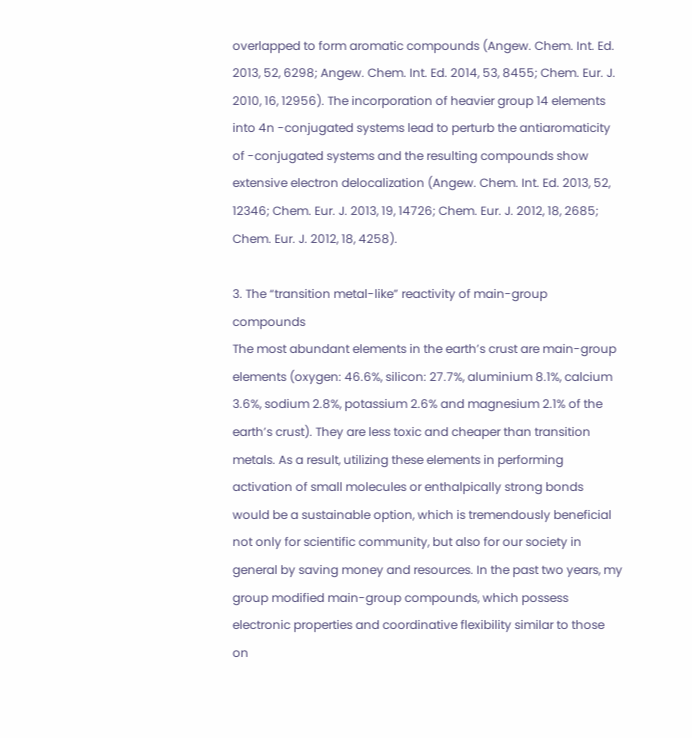overlapped to form aromatic compounds (Angew. Chem. Int. Ed. 2013, 52, 6298; Angew. Chem. Int. Ed. 2014, 53, 8455; Chem. Eur. J. 2010, 16, 12956). The incorporation of heavier group 14 elements into 4n -conjugated systems lead to perturb the antiaromaticity of -conjugated systems and the resulting compounds show extensive electron delocalization (Angew. Chem. Int. Ed. 2013, 52, 12346; Chem. Eur. J. 2013, 19, 14726; Chem. Eur. J. 2012, 18, 2685; Chem. Eur. J. 2012, 18, 4258).

3. The “transition metal-like” reactivity of main-group compounds
The most abundant elements in the earth’s crust are main-group elements (oxygen: 46.6%, silicon: 27.7%, aluminium 8.1%, calcium 3.6%, sodium 2.8%, potassium 2.6% and magnesium 2.1% of the earth’s crust). They are less toxic and cheaper than transition metals. As a result, utilizing these elements in performing activation of small molecules or enthalpically strong bonds would be a sustainable option, which is tremendously beneficial not only for scientific community, but also for our society in general by saving money and resources. In the past two years, my group modified main-group compounds, which possess electronic properties and coordinative flexibility similar to those on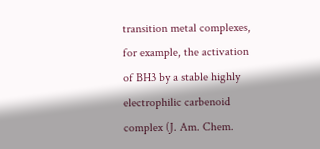transition metal complexes, for example, the activation of BH3 by a stable highly electrophilic carbenoid complex (J. Am. Chem.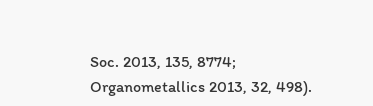Soc. 2013, 135, 8774; Organometallics 2013, 32, 498).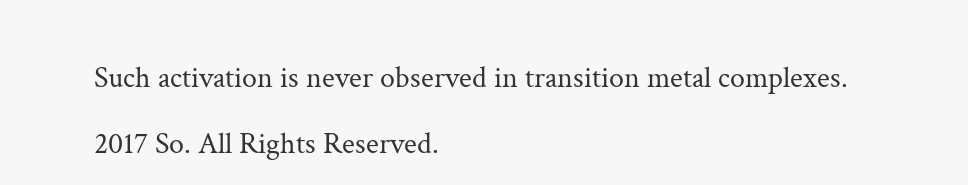Such activation is never observed in transition metal complexes.

2017 So. All Rights Reserved.